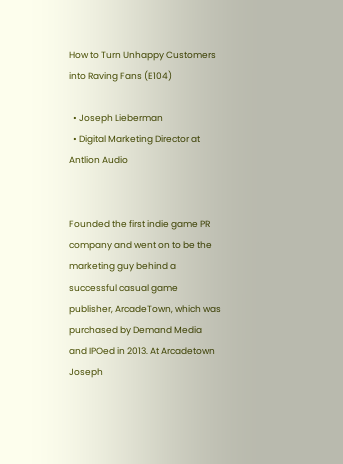How to Turn Unhappy Customers into Raving Fans (E104)

  • Joseph Lieberman
  • Digital Marketing Director at Antlion Audio


Founded the first indie game PR company and went on to be the marketing guy behind a successful casual game publisher, ArcadeTown, which was purchased by Demand Media and IPOed in 2013. At Arcadetown Joseph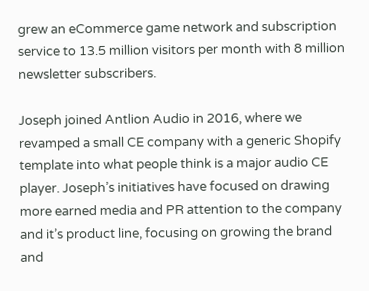grew an eCommerce game network and subscription service to 13.5 million visitors per month with 8 million newsletter subscribers.

Joseph joined Antlion Audio in 2016, where we revamped a small CE company with a generic Shopify template into what people think is a major audio CE player. Joseph’s initiatives have focused on drawing more earned media and PR attention to the company and it’s product line, focusing on growing the brand and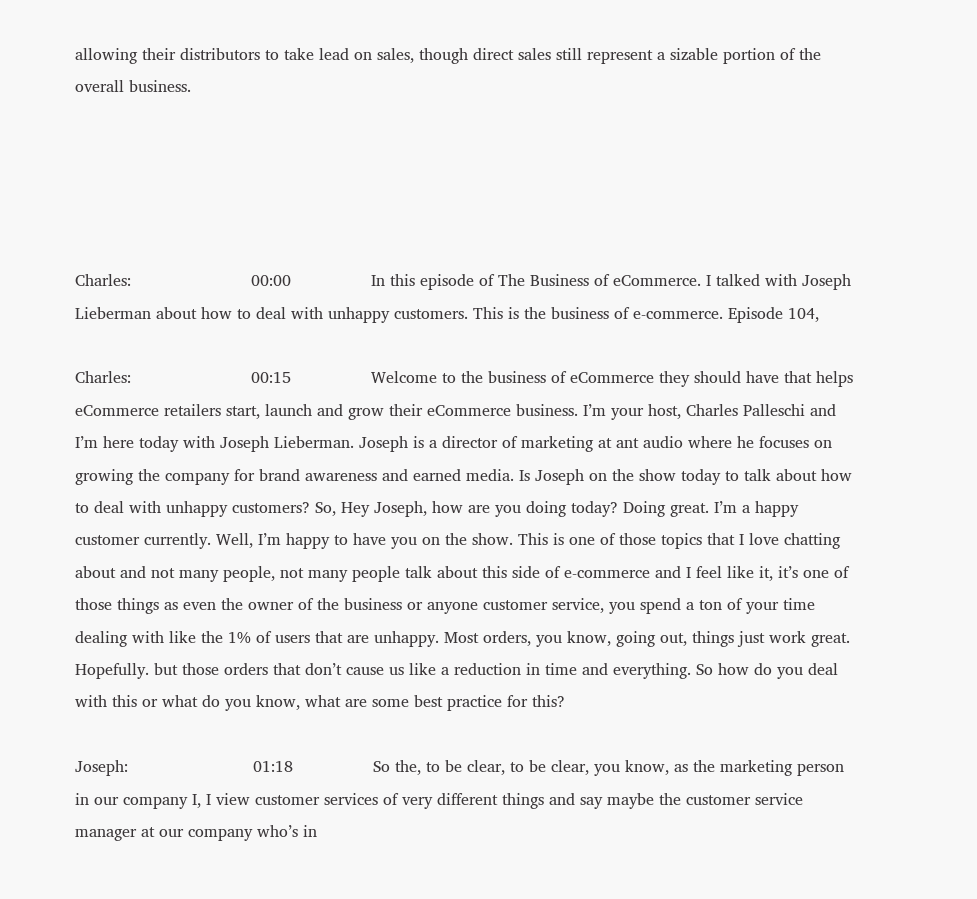allowing their distributors to take lead on sales, though direct sales still represent a sizable portion of the overall business.





Charles:                        00:00                In this episode of The Business of eCommerce. I talked with Joseph Lieberman about how to deal with unhappy customers. This is the business of e-commerce. Episode 104,

Charles:                        00:15                Welcome to the business of eCommerce they should have that helps eCommerce retailers start, launch and grow their eCommerce business. I’m your host, Charles Palleschi and I’m here today with Joseph Lieberman. Joseph is a director of marketing at ant audio where he focuses on growing the company for brand awareness and earned media. Is Joseph on the show today to talk about how to deal with unhappy customers? So, Hey Joseph, how are you doing today? Doing great. I’m a happy customer currently. Well, I’m happy to have you on the show. This is one of those topics that I love chatting about and not many people, not many people talk about this side of e-commerce and I feel like it, it’s one of those things as even the owner of the business or anyone customer service, you spend a ton of your time dealing with like the 1% of users that are unhappy. Most orders, you know, going out, things just work great. Hopefully. but those orders that don’t cause us like a reduction in time and everything. So how do you deal with this or what do you know, what are some best practice for this?

Joseph:                         01:18                So the, to be clear, to be clear, you know, as the marketing person in our company I, I view customer services of very different things and say maybe the customer service manager at our company who’s in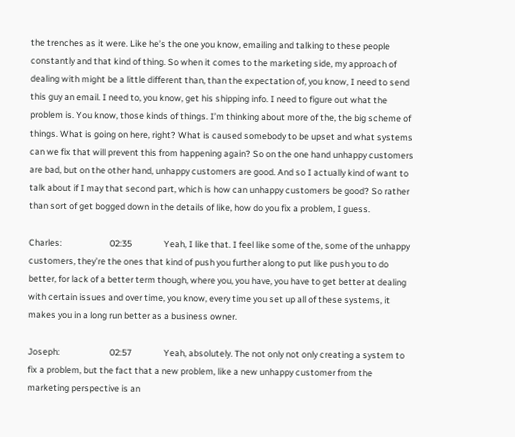the trenches as it were. Like he’s the one you know, emailing and talking to these people constantly and that kind of thing. So when it comes to the marketing side, my approach of dealing with might be a little different than, than the expectation of, you know, I need to send this guy an email. I need to, you know, get his shipping info. I need to figure out what the problem is. You know, those kinds of things. I’m thinking about more of the, the big scheme of things. What is going on here, right? What is caused somebody to be upset and what systems can we fix that will prevent this from happening again? So on the one hand unhappy customers are bad, but on the other hand, unhappy customers are good. And so I actually kind of want to talk about if I may that second part, which is how can unhappy customers be good? So rather than sort of get bogged down in the details of like, how do you fix a problem, I guess.

Charles:                        02:35                Yeah, I like that. I feel like some of the, some of the unhappy customers, they’re the ones that kind of push you further along to put like push you to do better, for lack of a better term though, where you, you have, you have to get better at dealing with certain issues and over time, you know, every time you set up all of these systems, it makes you in a long run better as a business owner.

Joseph:                         02:57                Yeah, absolutely. The not only not only creating a system to fix a problem, but the fact that a new problem, like a new unhappy customer from the marketing perspective is an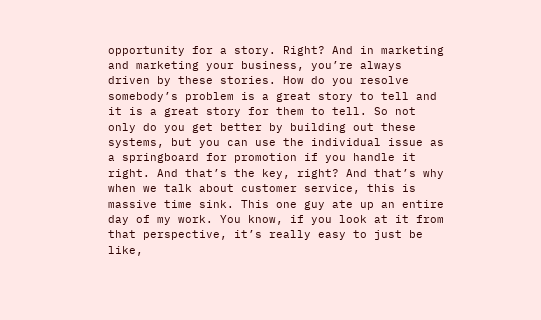opportunity for a story. Right? And in marketing and marketing your business, you’re always driven by these stories. How do you resolve somebody’s problem is a great story to tell and it is a great story for them to tell. So not only do you get better by building out these systems, but you can use the individual issue as a springboard for promotion if you handle it right. And that’s the key, right? And that’s why when we talk about customer service, this is massive time sink. This one guy ate up an entire day of my work. You know, if you look at it from that perspective, it’s really easy to just be like,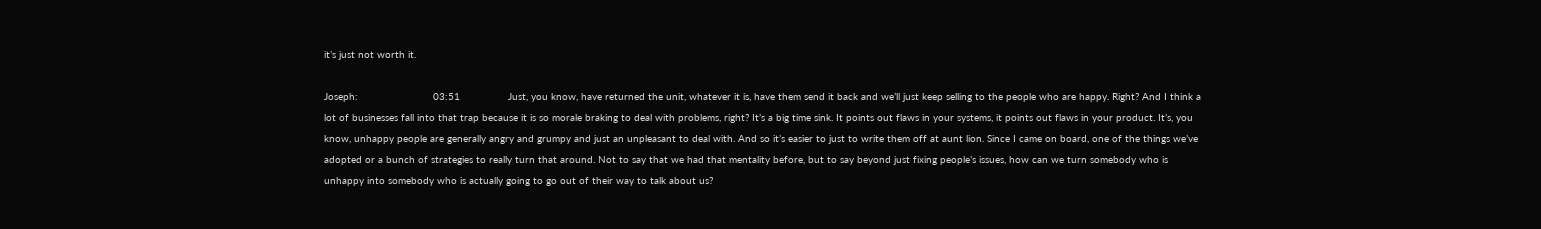it’s just not worth it.

Joseph:                         03:51                Just, you know, have returned the unit, whatever it is, have them send it back and we’ll just keep selling to the people who are happy. Right? And I think a lot of businesses fall into that trap because it is so morale braking to deal with problems, right? It’s a big time sink. It points out flaws in your systems, it points out flaws in your product. It’s, you know, unhappy people are generally angry and grumpy and just an unpleasant to deal with. And so it’s easier to just to write them off at aunt lion. Since I came on board, one of the things we’ve adopted or a bunch of strategies to really turn that around. Not to say that we had that mentality before, but to say beyond just fixing people’s issues, how can we turn somebody who is unhappy into somebody who is actually going to go out of their way to talk about us?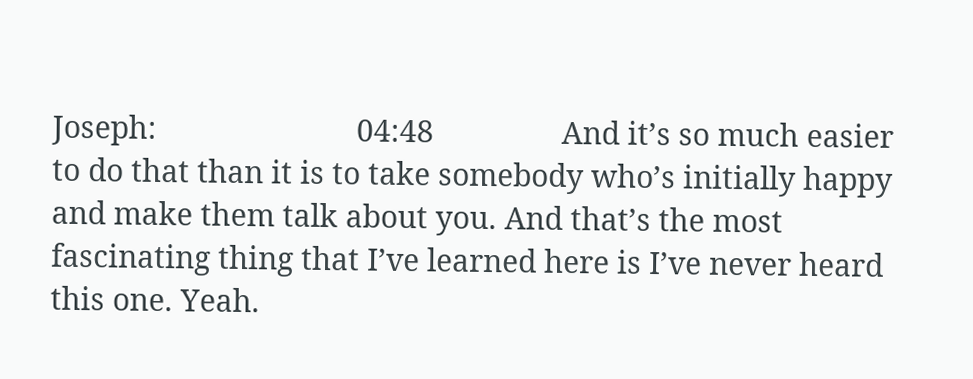Joseph:                         04:48                And it’s so much easier to do that than it is to take somebody who’s initially happy and make them talk about you. And that’s the most fascinating thing that I’ve learned here is I’ve never heard this one. Yeah.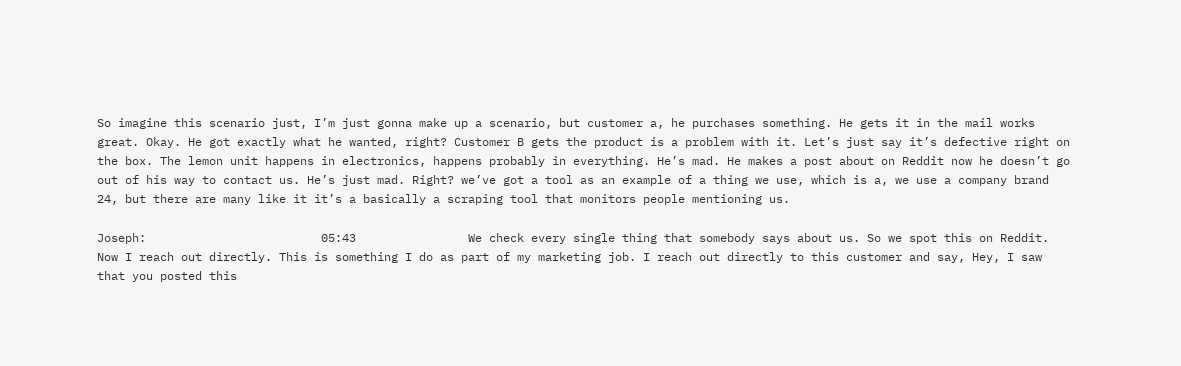So imagine this scenario just, I’m just gonna make up a scenario, but customer a, he purchases something. He gets it in the mail works great. Okay. He got exactly what he wanted, right? Customer B gets the product is a problem with it. Let’s just say it’s defective right on the box. The lemon unit happens in electronics, happens probably in everything. He’s mad. He makes a post about on Reddit now he doesn’t go out of his way to contact us. He’s just mad. Right? we’ve got a tool as an example of a thing we use, which is a, we use a company brand 24, but there are many like it it’s a basically a scraping tool that monitors people mentioning us.

Joseph:                         05:43                We check every single thing that somebody says about us. So we spot this on Reddit. Now I reach out directly. This is something I do as part of my marketing job. I reach out directly to this customer and say, Hey, I saw that you posted this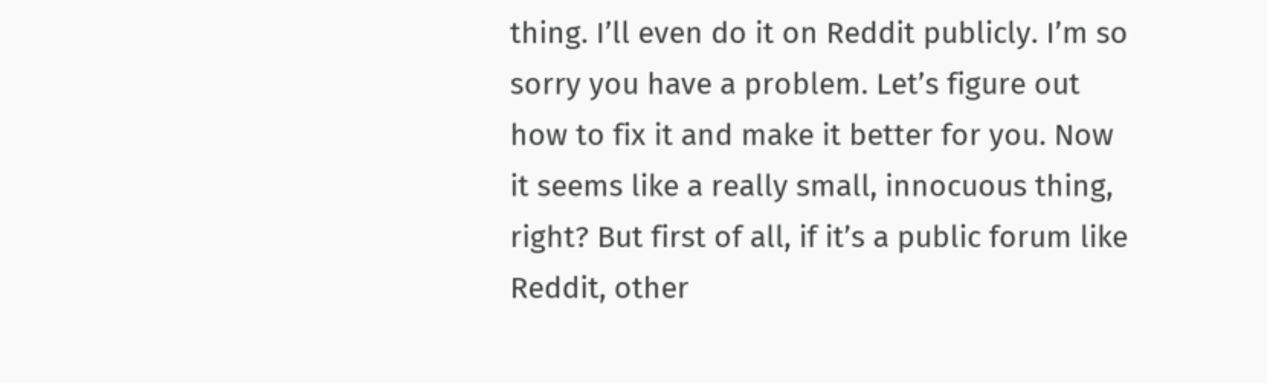thing. I’ll even do it on Reddit publicly. I’m so sorry you have a problem. Let’s figure out how to fix it and make it better for you. Now it seems like a really small, innocuous thing, right? But first of all, if it’s a public forum like Reddit, other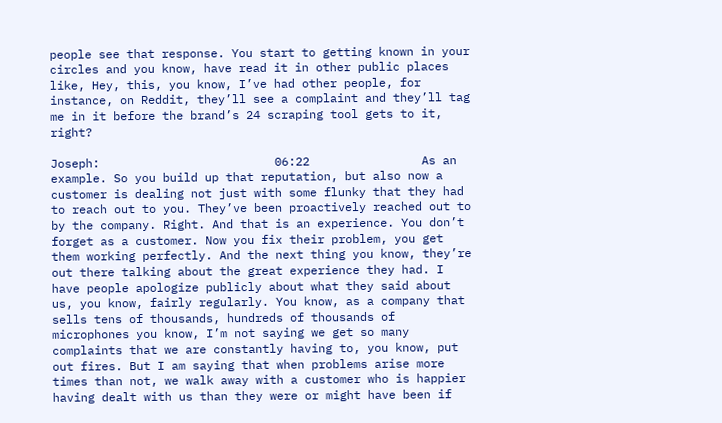people see that response. You start to getting known in your circles and you know, have read it in other public places like, Hey, this, you know, I’ve had other people, for instance, on Reddit, they’ll see a complaint and they’ll tag me in it before the brand’s 24 scraping tool gets to it, right?

Joseph:                         06:22                As an example. So you build up that reputation, but also now a customer is dealing not just with some flunky that they had to reach out to you. They’ve been proactively reached out to by the company. Right. And that is an experience. You don’t forget as a customer. Now you fix their problem, you get them working perfectly. And the next thing you know, they’re out there talking about the great experience they had. I have people apologize publicly about what they said about us, you know, fairly regularly. You know, as a company that sells tens of thousands, hundreds of thousands of microphones you know, I’m not saying we get so many complaints that we are constantly having to, you know, put out fires. But I am saying that when problems arise more times than not, we walk away with a customer who is happier having dealt with us than they were or might have been if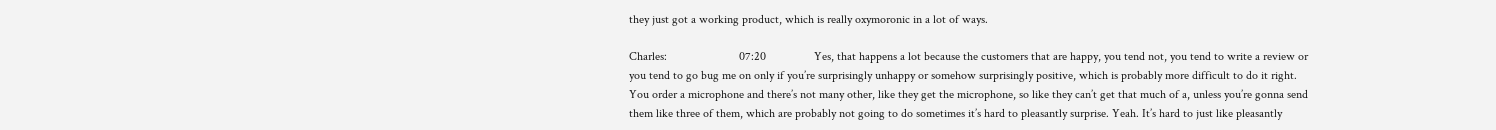they just got a working product, which is really oxymoronic in a lot of ways.

Charles:                        07:20                Yes, that happens a lot because the customers that are happy, you tend not, you tend to write a review or you tend to go bug me on only if you’re surprisingly unhappy or somehow surprisingly positive, which is probably more difficult to do it right. You order a microphone and there’s not many other, like they get the microphone, so like they can’t get that much of a, unless you’re gonna send them like three of them, which are probably not going to do sometimes it’s hard to pleasantly surprise. Yeah. It’s hard to just like pleasantly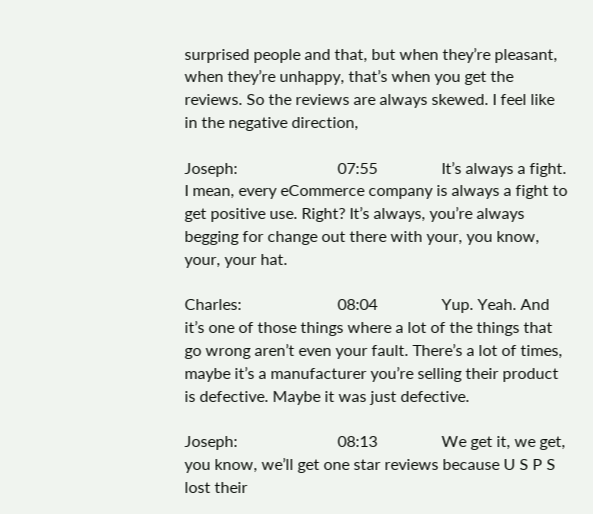surprised people and that, but when they’re pleasant, when they’re unhappy, that’s when you get the reviews. So the reviews are always skewed. I feel like in the negative direction,

Joseph:                         07:55                It’s always a fight. I mean, every eCommerce company is always a fight to get positive use. Right? It’s always, you’re always begging for change out there with your, you know, your, your hat.

Charles:                        08:04                Yup. Yeah. And it’s one of those things where a lot of the things that go wrong aren’t even your fault. There’s a lot of times, maybe it’s a manufacturer you’re selling their product is defective. Maybe it was just defective.

Joseph:                         08:13                We get it, we get, you know, we’ll get one star reviews because U S P S lost their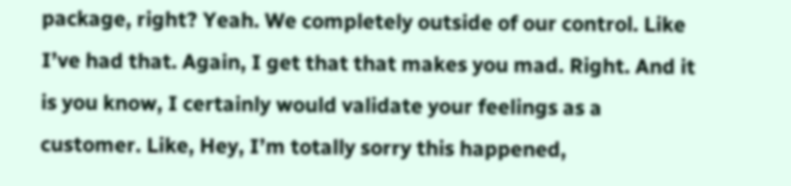package, right? Yeah. We completely outside of our control. Like I’ve had that. Again, I get that that makes you mad. Right. And it is you know, I certainly would validate your feelings as a customer. Like, Hey, I’m totally sorry this happened,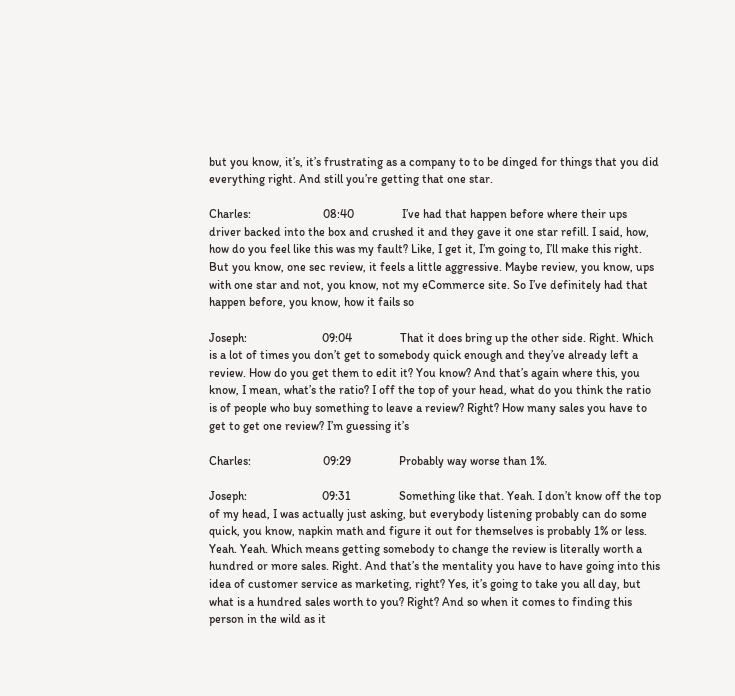but you know, it’s, it’s frustrating as a company to to be dinged for things that you did everything right. And still you’re getting that one star.

Charles:                        08:40                I’ve had that happen before where their ups driver backed into the box and crushed it and they gave it one star refill. I said, how, how do you feel like this was my fault? Like, I get it, I’m going to, I’ll make this right. But you know, one sec review, it feels a little aggressive. Maybe review, you know, ups with one star and not, you know, not my eCommerce site. So I’ve definitely had that happen before, you know, how it fails so

Joseph:                         09:04                That it does bring up the other side. Right. Which is a lot of times you don’t get to somebody quick enough and they’ve already left a review. How do you get them to edit it? You know? And that’s again where this, you know, I mean, what’s the ratio? I off the top of your head, what do you think the ratio is of people who buy something to leave a review? Right? How many sales you have to get to get one review? I’m guessing it’s

Charles:                        09:29                Probably way worse than 1%.

Joseph:                         09:31                Something like that. Yeah. I don’t know off the top of my head, I was actually just asking, but everybody listening probably can do some quick, you know, napkin math and figure it out for themselves is probably 1% or less. Yeah. Yeah. Which means getting somebody to change the review is literally worth a hundred or more sales. Right. And that’s the mentality you have to have going into this idea of customer service as marketing, right? Yes, it’s going to take you all day, but what is a hundred sales worth to you? Right? And so when it comes to finding this person in the wild as it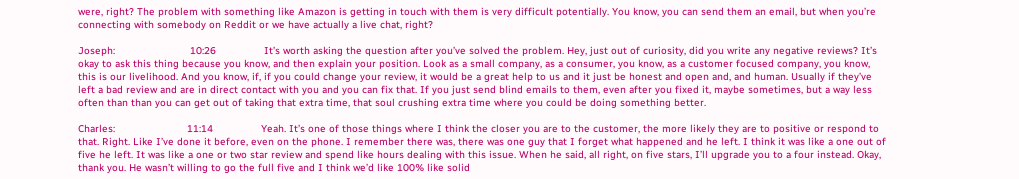were, right? The problem with something like Amazon is getting in touch with them is very difficult potentially. You know, you can send them an email, but when you’re connecting with somebody on Reddit or we have actually a live chat, right?

Joseph:                         10:26                It’s worth asking the question after you’ve solved the problem. Hey, just out of curiosity, did you write any negative reviews? It’s okay to ask this thing because you know, and then explain your position. Look as a small company, as a consumer, you know, as a customer focused company, you know, this is our livelihood. And you know, if, if you could change your review, it would be a great help to us and it just be honest and open and, and human. Usually if they’ve left a bad review and are in direct contact with you and you can fix that. If you just send blind emails to them, even after you fixed it, maybe sometimes, but a way less often than than you can get out of taking that extra time, that soul crushing extra time where you could be doing something better.

Charles:                        11:14                Yeah. It’s one of those things where I think the closer you are to the customer, the more likely they are to positive or respond to that. Right. Like I’ve done it before, even on the phone. I remember there was, there was one guy that I forget what happened and he left. I think it was like a one out of five he left. It was like a one or two star review and spend like hours dealing with this issue. When he said, all right, on five stars, I’ll upgrade you to a four instead. Okay, thank you. He wasn’t willing to go the full five and I think we’d like 100% like solid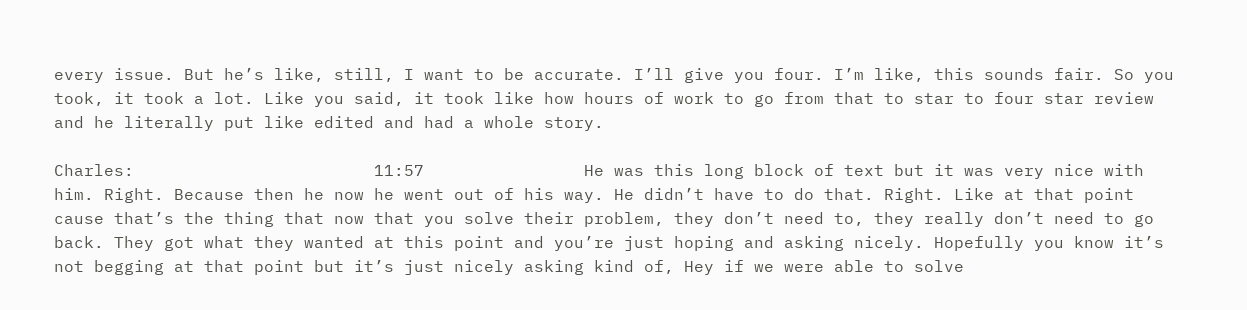every issue. But he’s like, still, I want to be accurate. I’ll give you four. I’m like, this sounds fair. So you took, it took a lot. Like you said, it took like how hours of work to go from that to star to four star review and he literally put like edited and had a whole story.

Charles:                        11:57                He was this long block of text but it was very nice with him. Right. Because then he now he went out of his way. He didn’t have to do that. Right. Like at that point cause that’s the thing that now that you solve their problem, they don’t need to, they really don’t need to go back. They got what they wanted at this point and you’re just hoping and asking nicely. Hopefully you know it’s not begging at that point but it’s just nicely asking kind of, Hey if we were able to solve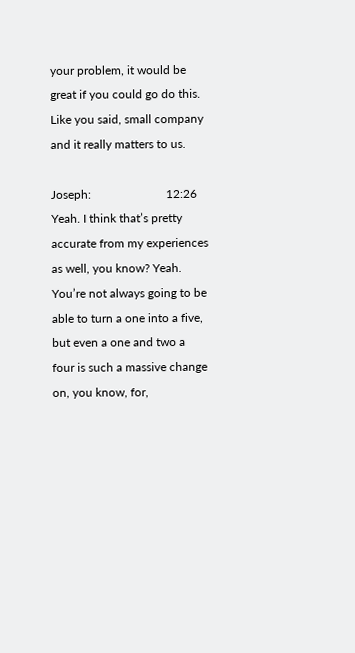your problem, it would be great if you could go do this. Like you said, small company and it really matters to us.

Joseph:                         12:26                Yeah. I think that’s pretty accurate from my experiences as well, you know? Yeah. You’re not always going to be able to turn a one into a five, but even a one and two a four is such a massive change on, you know, for,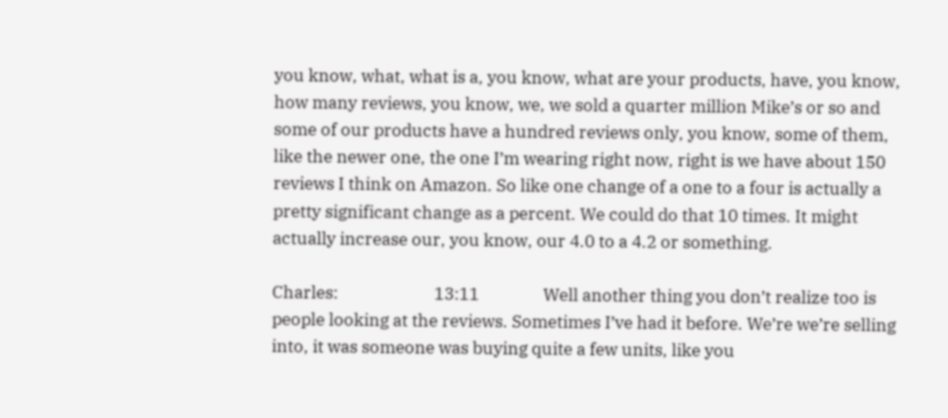you know, what, what is a, you know, what are your products, have, you know, how many reviews, you know, we, we sold a quarter million Mike’s or so and some of our products have a hundred reviews only, you know, some of them, like the newer one, the one I’m wearing right now, right is we have about 150 reviews I think on Amazon. So like one change of a one to a four is actually a pretty significant change as a percent. We could do that 10 times. It might actually increase our, you know, our 4.0 to a 4.2 or something.

Charles:                        13:11                Well another thing you don’t realize too is people looking at the reviews. Sometimes I’ve had it before. We’re we’re selling into, it was someone was buying quite a few units, like you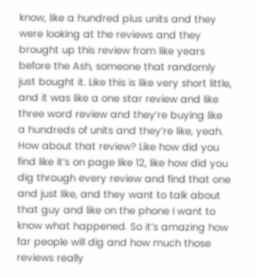know, like a hundred plus units and they were looking at the reviews and they brought up this review from like years before the Ash, someone that randomly just bought it. Like this is like very short little, and it was like a one star review and like three word review and they’re buying like a hundreds of units and they’re like, yeah. How about that review? Like how did you find like it’s on page like 12, like how did you dig through every review and find that one and just like, and they want to talk about that guy and like on the phone I want to know what happened. So it’s amazing how far people will dig and how much those reviews really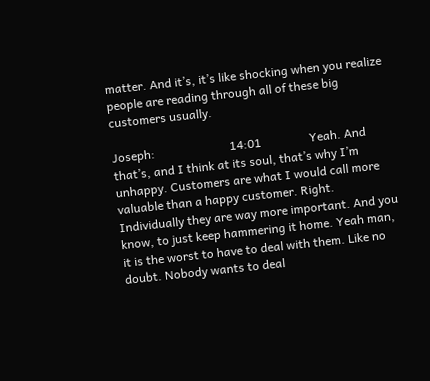matter. And it’s, it’s like shocking when you realize people are reading through all of these big customers usually.

Joseph:                         14:01                Yeah. And that’s, and I think at its soul, that’s why I’m unhappy. Customers are what I would call more valuable than a happy customer. Right. Individually they are way more important. And you know, to just keep hammering it home. Yeah man, it is the worst to have to deal with them. Like no doubt. Nobody wants to deal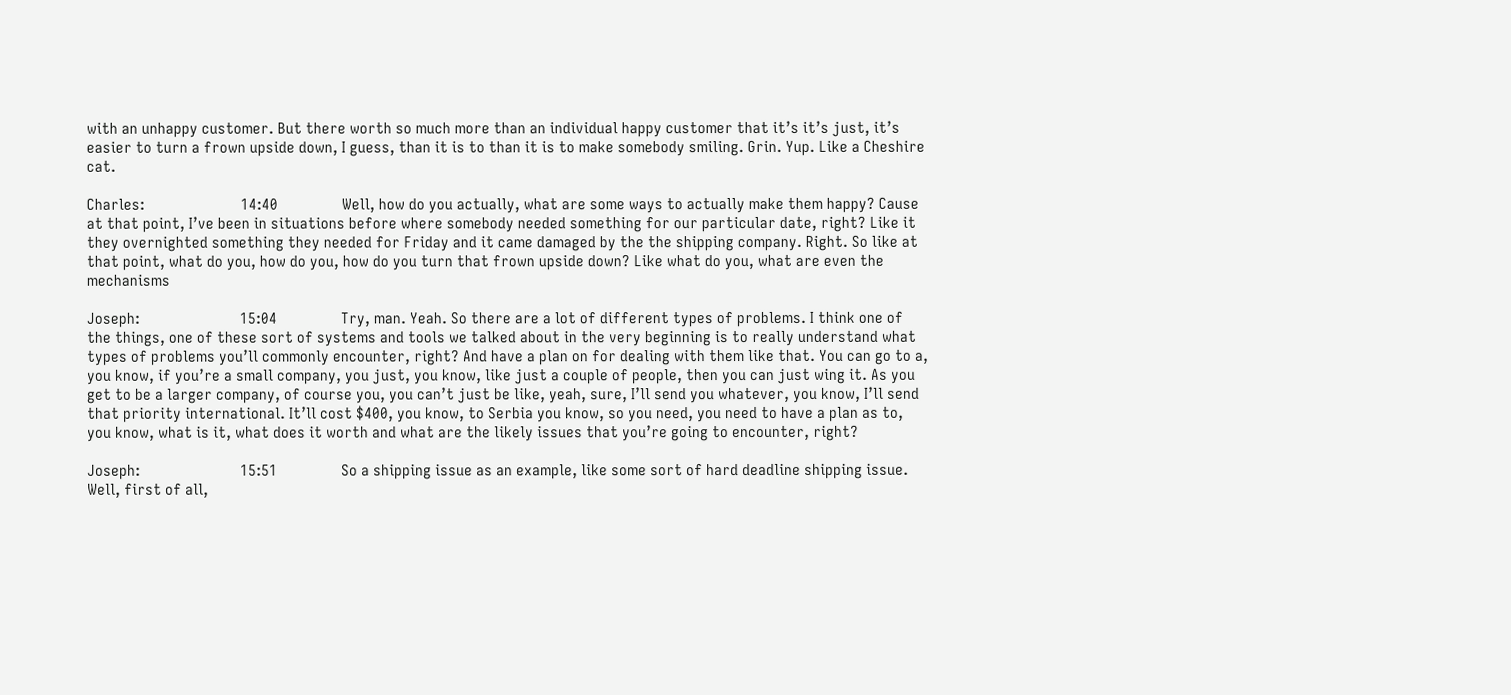with an unhappy customer. But there worth so much more than an individual happy customer that it’s it’s just, it’s easier to turn a frown upside down, I guess, than it is to than it is to make somebody smiling. Grin. Yup. Like a Cheshire cat.

Charles:                        14:40                Well, how do you actually, what are some ways to actually make them happy? Cause at that point, I’ve been in situations before where somebody needed something for our particular date, right? Like it they overnighted something they needed for Friday and it came damaged by the the shipping company. Right. So like at that point, what do you, how do you, how do you turn that frown upside down? Like what do you, what are even the mechanisms

Joseph:                         15:04                Try, man. Yeah. So there are a lot of different types of problems. I think one of the things, one of these sort of systems and tools we talked about in the very beginning is to really understand what types of problems you’ll commonly encounter, right? And have a plan on for dealing with them like that. You can go to a, you know, if you’re a small company, you just, you know, like just a couple of people, then you can just wing it. As you get to be a larger company, of course you, you can’t just be like, yeah, sure, I’ll send you whatever, you know, I’ll send that priority international. It’ll cost $400, you know, to Serbia you know, so you need, you need to have a plan as to, you know, what is it, what does it worth and what are the likely issues that you’re going to encounter, right?

Joseph:                         15:51                So a shipping issue as an example, like some sort of hard deadline shipping issue. Well, first of all,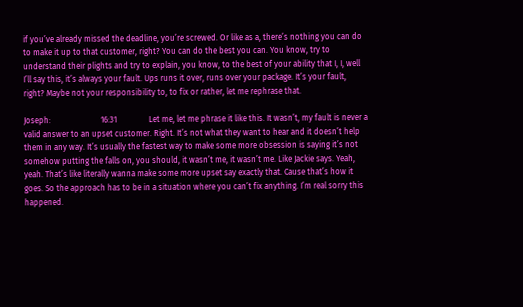if you’ve already missed the deadline, you’re screwed. Or like as a, there’s nothing you can do to make it up to that customer, right? You can do the best you can. You know, try to understand their plights and try to explain, you know, to the best of your ability that I, I, well I’ll say this, it’s always your fault. Ups runs it over, runs over your package. It’s your fault, right? Maybe not your responsibility to, to fix or rather, let me rephrase that.

Joseph:                         16:31                Let me, let me phrase it like this. It wasn’t, my fault is never a valid answer to an upset customer. Right. It’s not what they want to hear and it doesn’t help them in any way. It’s usually the fastest way to make some more obsession is saying it’s not somehow putting the falls on, you should, it wasn’t me, it wasn’t me. Like Jackie says. Yeah, yeah. That’s like literally wanna make some more upset say exactly that. Cause that’s how it goes. So the approach has to be in a situation where you can’t fix anything. I’m real sorry this happened.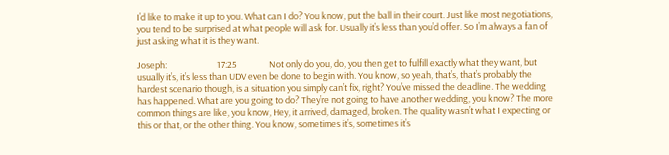I’d like to make it up to you. What can I do? You know, put the ball in their court. Just like most negotiations, you tend to be surprised at what people will ask for. Usually it’s less than you’d offer. So I’m always a fan of just asking what it is they want.

Joseph:                         17:25                Not only do you, do, you then get to fulfill exactly what they want, but usually it’s, it’s less than UDV even be done to begin with. You know, so yeah, that’s, that’s probably the hardest scenario though, is a situation you simply can’t fix, right? You’ve missed the deadline. The wedding has happened. What are you going to do? They’re not going to have another wedding, you know? The more common things are like, you know, Hey, it arrived, damaged, broken. The quality wasn’t what I expecting or this or that, or the other thing. You know, sometimes it’s, sometimes it’s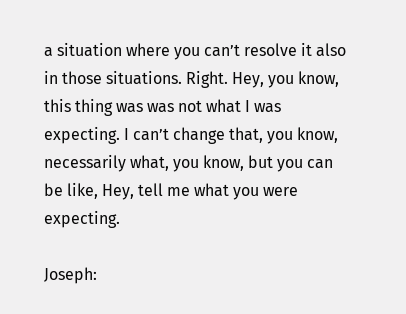a situation where you can’t resolve it also in those situations. Right. Hey, you know, this thing was was not what I was expecting. I can’t change that, you know, necessarily what, you know, but you can be like, Hey, tell me what you were expecting.

Joseph: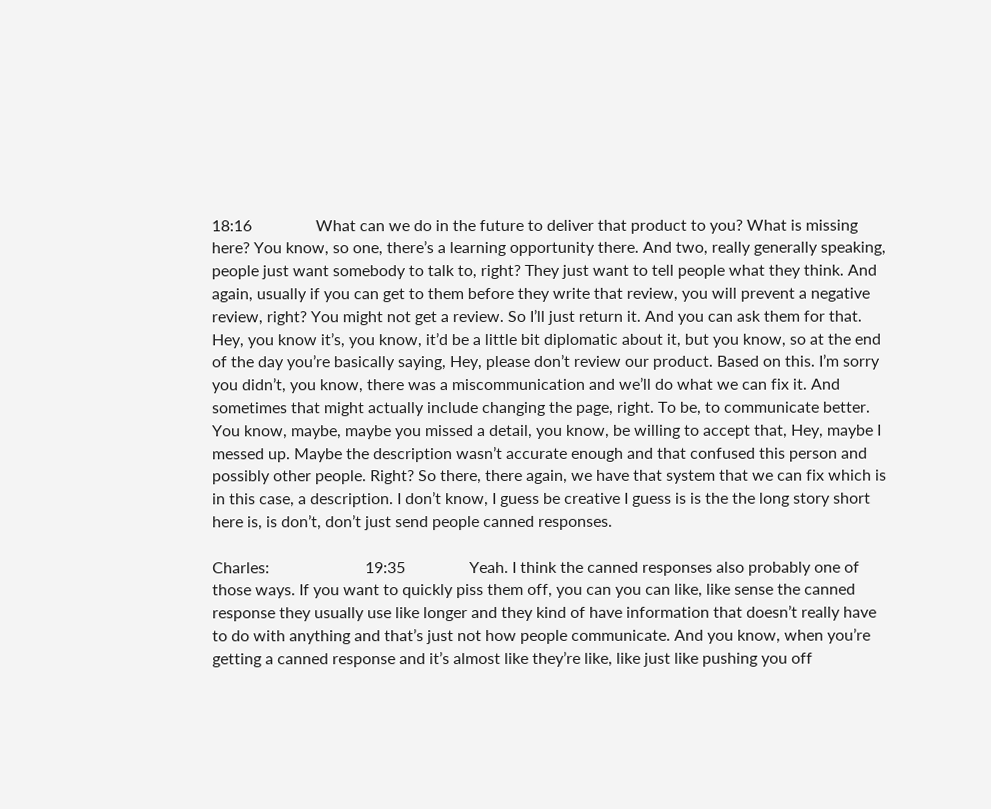18:16                What can we do in the future to deliver that product to you? What is missing here? You know, so one, there’s a learning opportunity there. And two, really generally speaking, people just want somebody to talk to, right? They just want to tell people what they think. And again, usually if you can get to them before they write that review, you will prevent a negative review, right? You might not get a review. So I’ll just return it. And you can ask them for that. Hey, you know it’s, you know, it’d be a little bit diplomatic about it, but you know, so at the end of the day you’re basically saying, Hey, please don’t review our product. Based on this. I’m sorry you didn’t, you know, there was a miscommunication and we’ll do what we can fix it. And sometimes that might actually include changing the page, right. To be, to communicate better. You know, maybe, maybe you missed a detail, you know, be willing to accept that, Hey, maybe I messed up. Maybe the description wasn’t accurate enough and that confused this person and possibly other people. Right? So there, there again, we have that system that we can fix which is in this case, a description. I don’t know, I guess be creative I guess is is the the long story short here is, is don’t, don’t just send people canned responses.

Charles:                        19:35                Yeah. I think the canned responses also probably one of those ways. If you want to quickly piss them off, you can you can like, like sense the canned response they usually use like longer and they kind of have information that doesn’t really have to do with anything and that’s just not how people communicate. And you know, when you’re getting a canned response and it’s almost like they’re like, like just like pushing you off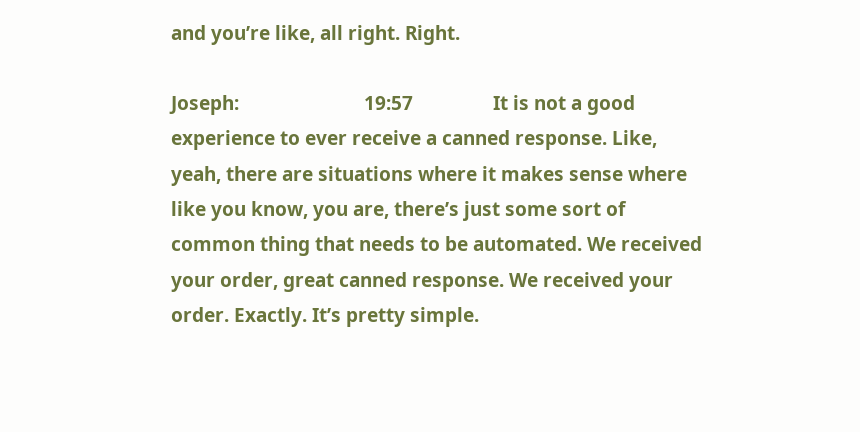and you’re like, all right. Right.

Joseph:                         19:57                It is not a good experience to ever receive a canned response. Like, yeah, there are situations where it makes sense where like you know, you are, there’s just some sort of common thing that needs to be automated. We received your order, great canned response. We received your order. Exactly. It’s pretty simple.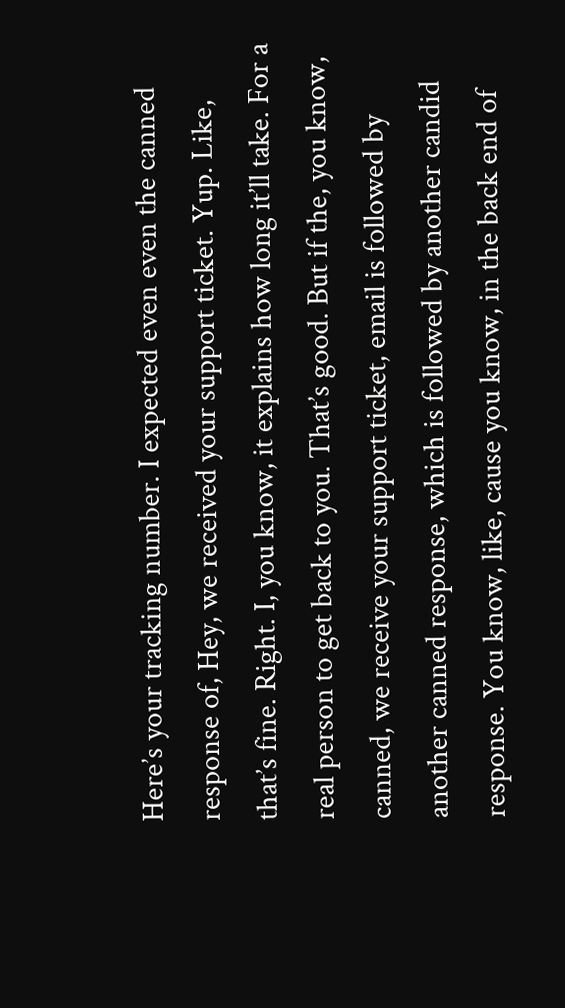Here’s your tracking number. I expected even even the canned response of, Hey, we received your support ticket. Yup. Like, that’s fine. Right. I, you know, it explains how long it’ll take. For a real person to get back to you. That’s good. But if the, you know, canned, we receive your support ticket, email is followed by another canned response, which is followed by another candid response. You know, like, cause you know, in the back end of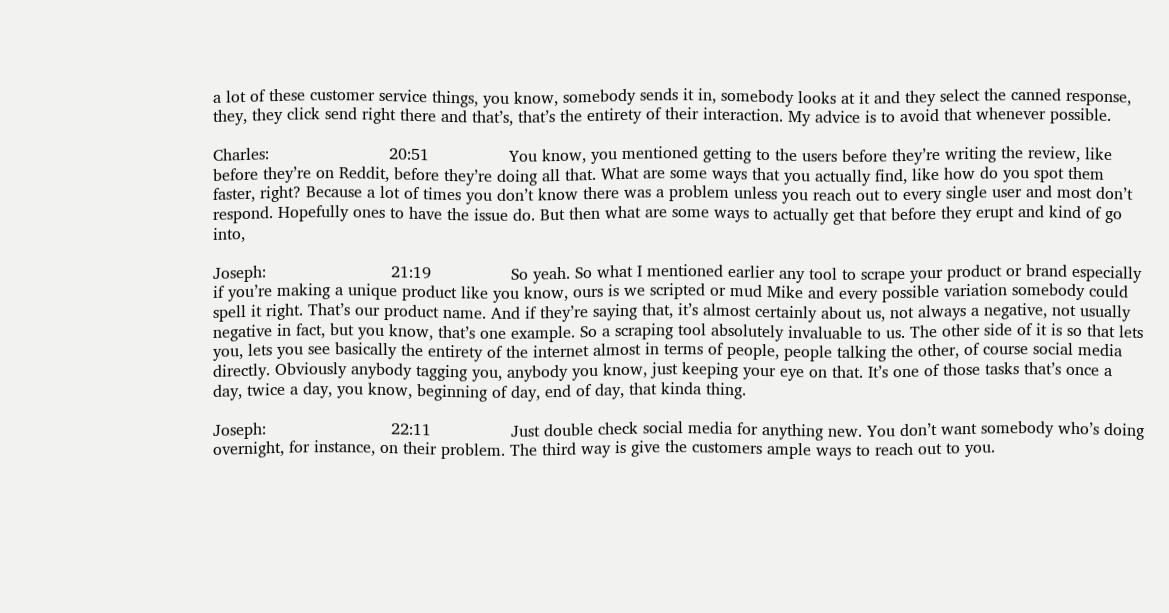a lot of these customer service things, you know, somebody sends it in, somebody looks at it and they select the canned response, they, they click send right there and that’s, that’s the entirety of their interaction. My advice is to avoid that whenever possible.

Charles:                        20:51                You know, you mentioned getting to the users before they’re writing the review, like before they’re on Reddit, before they’re doing all that. What are some ways that you actually find, like how do you spot them faster, right? Because a lot of times you don’t know there was a problem unless you reach out to every single user and most don’t respond. Hopefully ones to have the issue do. But then what are some ways to actually get that before they erupt and kind of go into,

Joseph:                         21:19                So yeah. So what I mentioned earlier any tool to scrape your product or brand especially if you’re making a unique product like you know, ours is we scripted or mud Mike and every possible variation somebody could spell it right. That’s our product name. And if they’re saying that, it’s almost certainly about us, not always a negative, not usually negative in fact, but you know, that’s one example. So a scraping tool absolutely invaluable to us. The other side of it is so that lets you, lets you see basically the entirety of the internet almost in terms of people, people talking the other, of course social media directly. Obviously anybody tagging you, anybody you know, just keeping your eye on that. It’s one of those tasks that’s once a day, twice a day, you know, beginning of day, end of day, that kinda thing.

Joseph:                         22:11                Just double check social media for anything new. You don’t want somebody who’s doing overnight, for instance, on their problem. The third way is give the customers ample ways to reach out to you.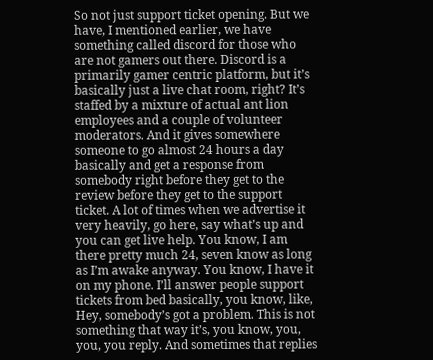So not just support ticket opening. But we have, I mentioned earlier, we have something called discord for those who are not gamers out there. Discord is a primarily gamer centric platform, but it’s basically just a live chat room, right? It’s staffed by a mixture of actual ant lion employees and a couple of volunteer moderators. And it gives somewhere someone to go almost 24 hours a day basically and get a response from somebody right before they get to the review before they get to the support ticket. A lot of times when we advertise it very heavily, go here, say what’s up and you can get live help. You know, I am there pretty much 24, seven know as long as I’m awake anyway. You know, I have it on my phone. I’ll answer people support tickets from bed basically, you know, like, Hey, somebody’s got a problem. This is not something that way it’s, you know, you, you, you reply. And sometimes that replies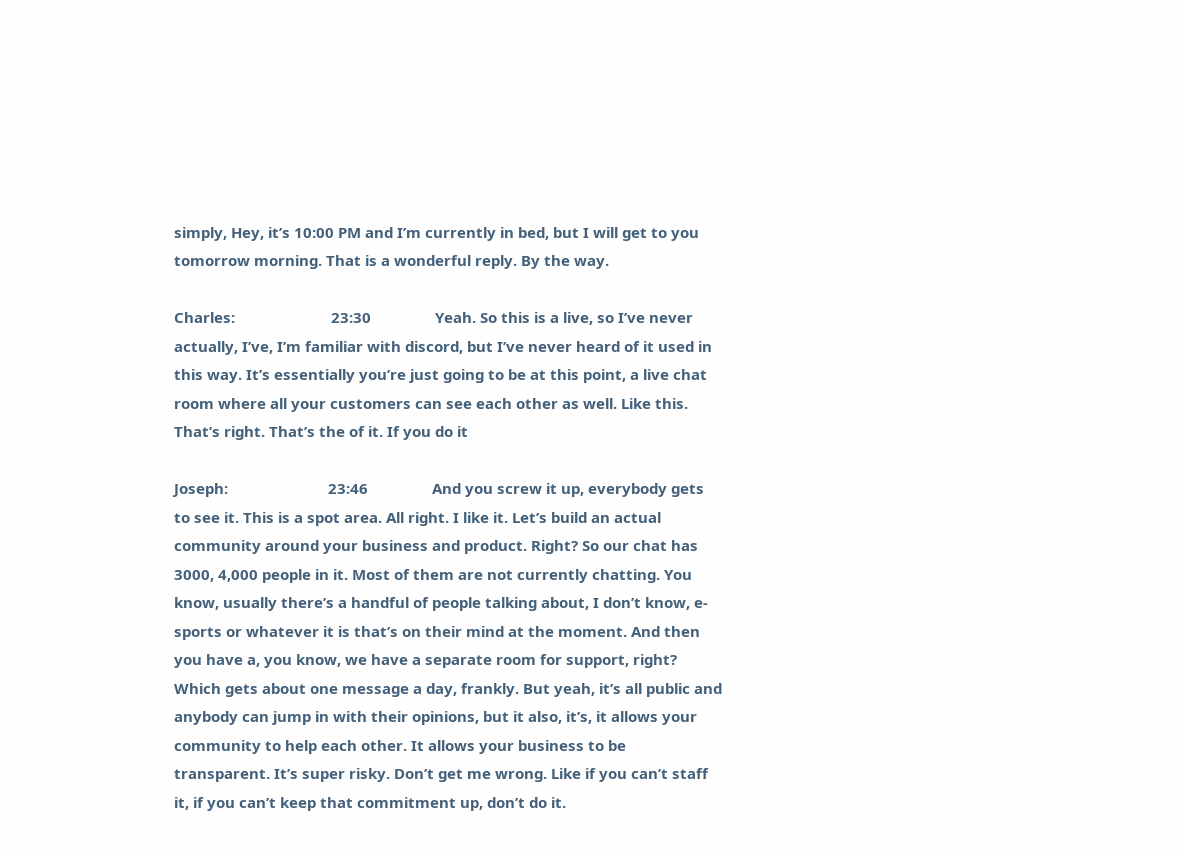simply, Hey, it’s 10:00 PM and I’m currently in bed, but I will get to you tomorrow morning. That is a wonderful reply. By the way.

Charles:                        23:30                Yeah. So this is a live, so I’ve never actually, I’ve, I’m familiar with discord, but I’ve never heard of it used in this way. It’s essentially you’re just going to be at this point, a live chat room where all your customers can see each other as well. Like this. That’s right. That’s the of it. If you do it

Joseph:                         23:46                And you screw it up, everybody gets to see it. This is a spot area. All right. I like it. Let’s build an actual community around your business and product. Right? So our chat has 3000, 4,000 people in it. Most of them are not currently chatting. You know, usually there’s a handful of people talking about, I don’t know, e-sports or whatever it is that’s on their mind at the moment. And then you have a, you know, we have a separate room for support, right? Which gets about one message a day, frankly. But yeah, it’s all public and anybody can jump in with their opinions, but it also, it’s, it allows your community to help each other. It allows your business to be transparent. It’s super risky. Don’t get me wrong. Like if you can’t staff it, if you can’t keep that commitment up, don’t do it.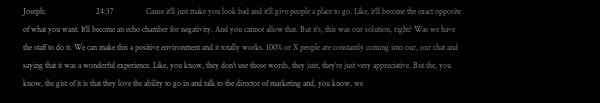Joseph:                         24:37                Cause it’ll just make you look bad and it’ll give people a place to go. Like, it’ll become the exact opposite of what you want. It’ll become an echo chamber for negativity. And you cannot allow that. But it’s, this was our solution, right? Was we have the staff to do it. We can make this a positive environment and it totally works. 100% or X people are constantly coming into our, our chat and saying that it was a wonderful experience. Like, you know, they don’t use those words, they just, they’re just very appreciative. But the, you know, the gist of it is that they love the ability to go in and talk to the director of marketing and, you know, we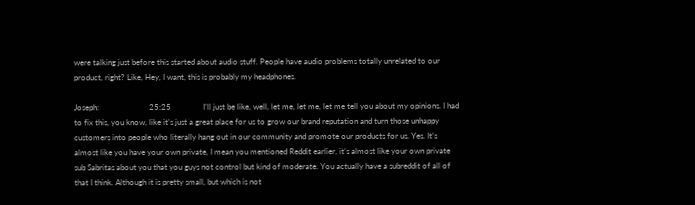were talking just before this started about audio stuff. People have audio problems totally unrelated to our product, right? Like, Hey, I want, this is probably my headphones.

Joseph:                         25:25                I’ll just be like, well, let me, let me, let me tell you about my opinions. I had to fix this, you know, like it’s just a great place for us to grow our brand reputation and turn those unhappy customers into people who literally hang out in our community and promote our products for us. Yes. It’s almost like you have your own private, I mean you mentioned Reddit earlier, it’s almost like your own private sub Sabritas about you that you guys not control but kind of moderate. You actually have a subreddit of all of that I think. Although it is pretty small, but which is not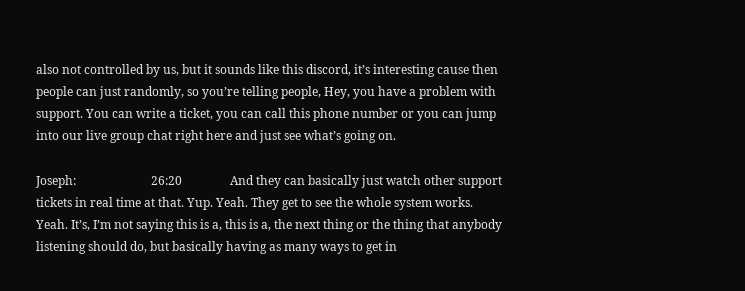also not controlled by us, but it sounds like this discord, it’s interesting cause then people can just randomly, so you’re telling people, Hey, you have a problem with support. You can write a ticket, you can call this phone number or you can jump into our live group chat right here and just see what’s going on.

Joseph:                         26:20                And they can basically just watch other support tickets in real time at that. Yup. Yeah. They get to see the whole system works. Yeah. It’s, I’m not saying this is a, this is a, the next thing or the thing that anybody listening should do, but basically having as many ways to get in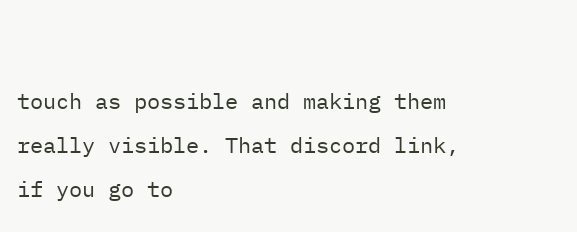touch as possible and making them really visible. That discord link, if you go to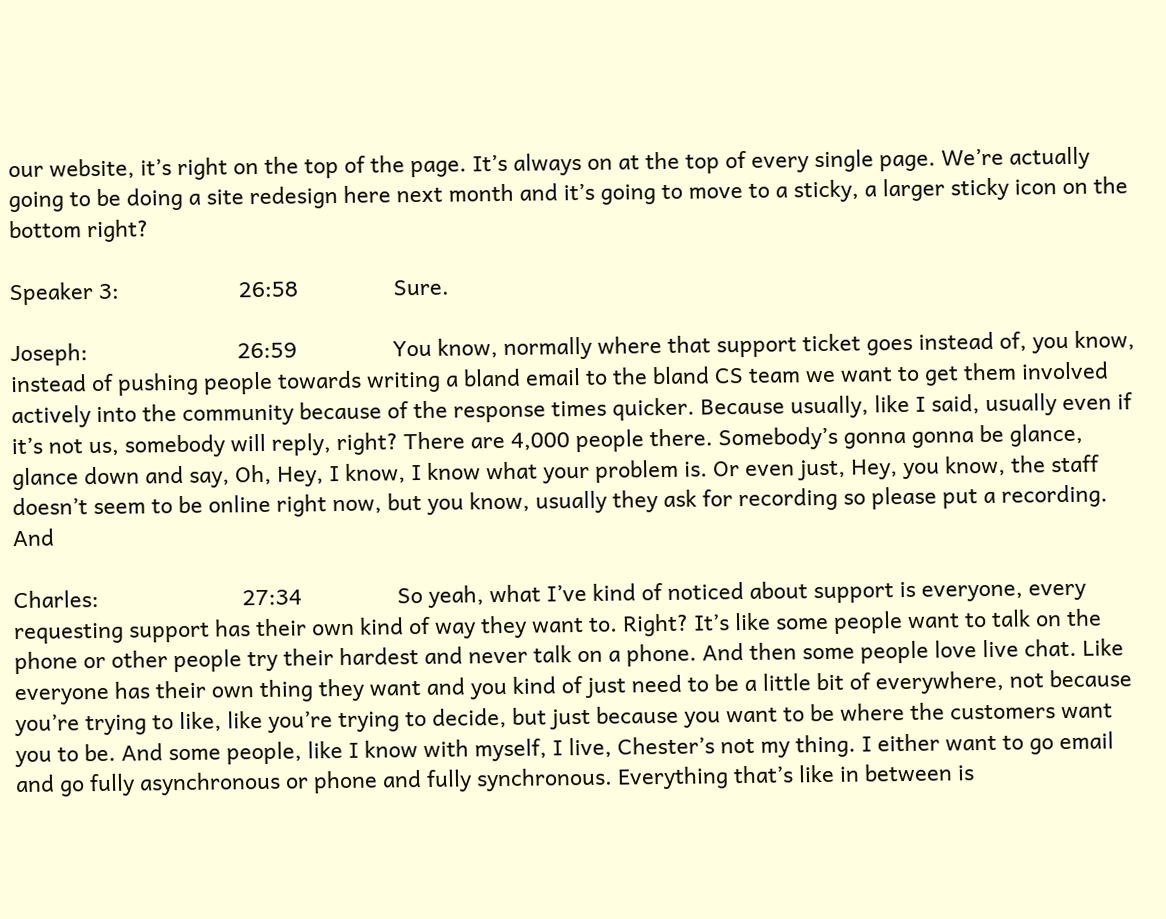our website, it’s right on the top of the page. It’s always on at the top of every single page. We’re actually going to be doing a site redesign here next month and it’s going to move to a sticky, a larger sticky icon on the bottom right?

Speaker 3:                    26:58                Sure.

Joseph:                         26:59                You know, normally where that support ticket goes instead of, you know, instead of pushing people towards writing a bland email to the bland CS team we want to get them involved actively into the community because of the response times quicker. Because usually, like I said, usually even if it’s not us, somebody will reply, right? There are 4,000 people there. Somebody’s gonna gonna be glance, glance down and say, Oh, Hey, I know, I know what your problem is. Or even just, Hey, you know, the staff doesn’t seem to be online right now, but you know, usually they ask for recording so please put a recording. And

Charles:                        27:34                So yeah, what I’ve kind of noticed about support is everyone, every requesting support has their own kind of way they want to. Right? It’s like some people want to talk on the phone or other people try their hardest and never talk on a phone. And then some people love live chat. Like everyone has their own thing they want and you kind of just need to be a little bit of everywhere, not because you’re trying to like, like you’re trying to decide, but just because you want to be where the customers want you to be. And some people, like I know with myself, I live, Chester’s not my thing. I either want to go email and go fully asynchronous or phone and fully synchronous. Everything that’s like in between is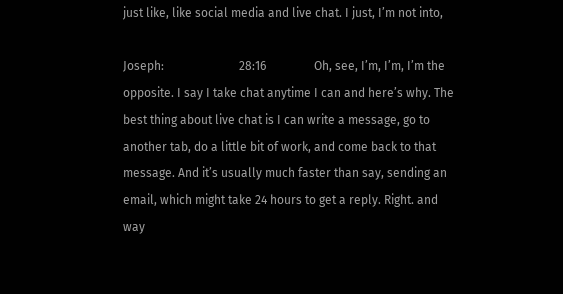just like, like social media and live chat. I just, I’m not into,

Joseph:                         28:16                Oh, see, I’m, I’m, I’m the opposite. I say I take chat anytime I can and here’s why. The best thing about live chat is I can write a message, go to another tab, do a little bit of work, and come back to that message. And it’s usually much faster than say, sending an email, which might take 24 hours to get a reply. Right. and way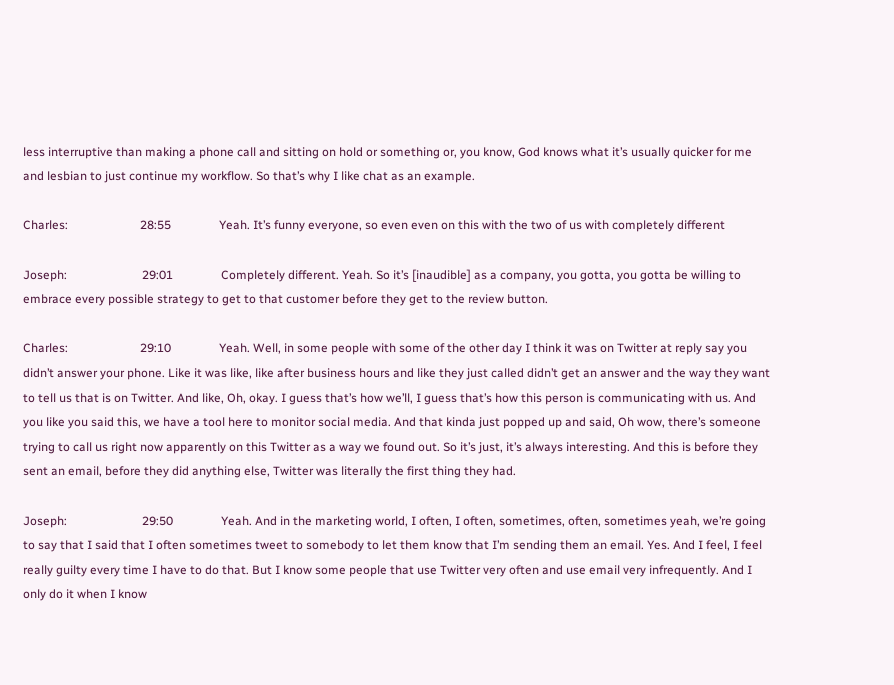less interruptive than making a phone call and sitting on hold or something or, you know, God knows what it’s usually quicker for me and lesbian to just continue my workflow. So that’s why I like chat as an example.

Charles:                        28:55                Yeah. It’s funny everyone, so even even on this with the two of us with completely different

Joseph:                         29:01                Completely different. Yeah. So it’s [inaudible] as a company, you gotta, you gotta be willing to embrace every possible strategy to get to that customer before they get to the review button.

Charles:                        29:10                Yeah. Well, in some people with some of the other day I think it was on Twitter at reply say you didn’t answer your phone. Like it was like, like after business hours and like they just called didn’t get an answer and the way they want to tell us that is on Twitter. And like, Oh, okay. I guess that’s how we’ll, I guess that’s how this person is communicating with us. And you like you said this, we have a tool here to monitor social media. And that kinda just popped up and said, Oh wow, there’s someone trying to call us right now apparently on this Twitter as a way we found out. So it’s just, it’s always interesting. And this is before they sent an email, before they did anything else, Twitter was literally the first thing they had.

Joseph:                         29:50                Yeah. And in the marketing world, I often, I often, sometimes, often, sometimes yeah, we’re going to say that I said that I often sometimes tweet to somebody to let them know that I’m sending them an email. Yes. And I feel, I feel really guilty every time I have to do that. But I know some people that use Twitter very often and use email very infrequently. And I only do it when I know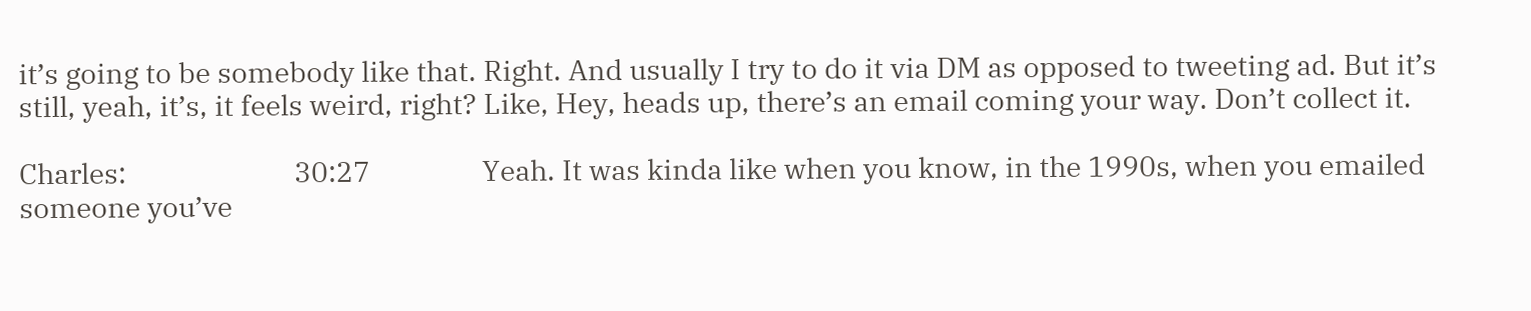it’s going to be somebody like that. Right. And usually I try to do it via DM as opposed to tweeting ad. But it’s still, yeah, it’s, it feels weird, right? Like, Hey, heads up, there’s an email coming your way. Don’t collect it.

Charles:                        30:27                Yeah. It was kinda like when you know, in the 1990s, when you emailed someone you’ve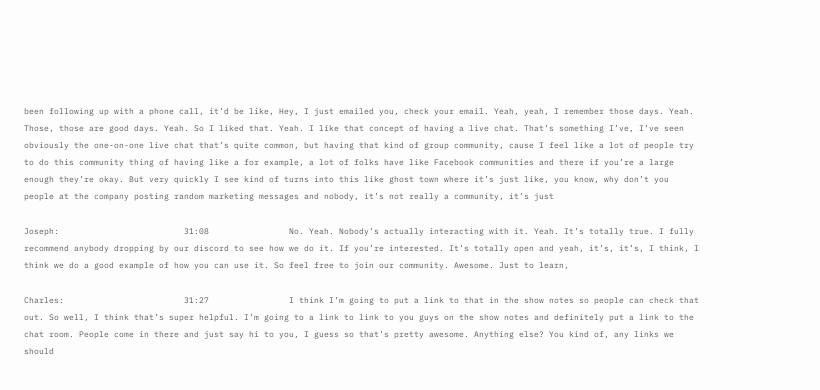been following up with a phone call, it’d be like, Hey, I just emailed you, check your email. Yeah, yeah, I remember those days. Yeah. Those, those are good days. Yeah. So I liked that. Yeah. I like that concept of having a live chat. That’s something I’ve, I’ve seen obviously the one-on-one live chat that’s quite common, but having that kind of group community, cause I feel like a lot of people try to do this community thing of having like a for example, a lot of folks have like Facebook communities and there if you’re a large enough they’re okay. But very quickly I see kind of turns into this like ghost town where it’s just like, you know, why don’t you people at the company posting random marketing messages and nobody, it’s not really a community, it’s just

Joseph:                         31:08                No. Yeah. Nobody’s actually interacting with it. Yeah. It’s totally true. I fully recommend anybody dropping by our discord to see how we do it. If you’re interested. It’s totally open and yeah, it’s, it’s, I think, I think we do a good example of how you can use it. So feel free to join our community. Awesome. Just to learn,

Charles:                        31:27                I think I’m going to put a link to that in the show notes so people can check that out. So well, I think that’s super helpful. I’m going to a link to link to you guys on the show notes and definitely put a link to the chat room. People come in there and just say hi to you, I guess so that’s pretty awesome. Anything else? You kind of, any links we should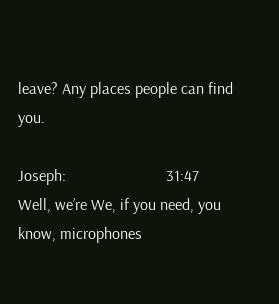leave? Any places people can find you.

Joseph:                         31:47                Well, we’re We, if you need, you know, microphones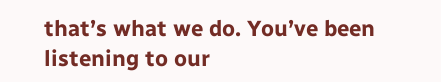that’s what we do. You’ve been listening to our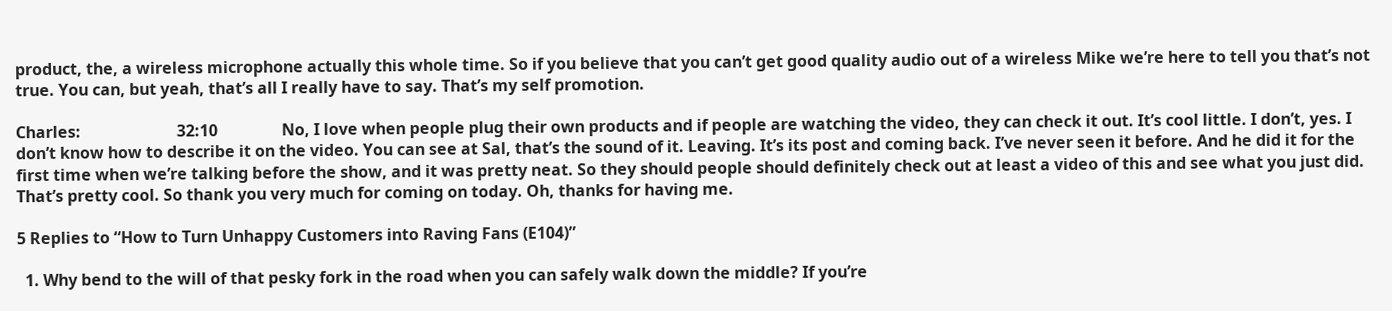product, the, a wireless microphone actually this whole time. So if you believe that you can’t get good quality audio out of a wireless Mike we’re here to tell you that’s not true. You can, but yeah, that’s all I really have to say. That’s my self promotion.

Charles:                        32:10                No, I love when people plug their own products and if people are watching the video, they can check it out. It’s cool little. I don’t, yes. I don’t know how to describe it on the video. You can see at Sal, that’s the sound of it. Leaving. It’s its post and coming back. I’ve never seen it before. And he did it for the first time when we’re talking before the show, and it was pretty neat. So they should people should definitely check out at least a video of this and see what you just did. That’s pretty cool. So thank you very much for coming on today. Oh, thanks for having me.

5 Replies to “How to Turn Unhappy Customers into Raving Fans (E104)”

  1. Why bend to the will of that pesky fork in the road when you can safely walk down the middle? If you’re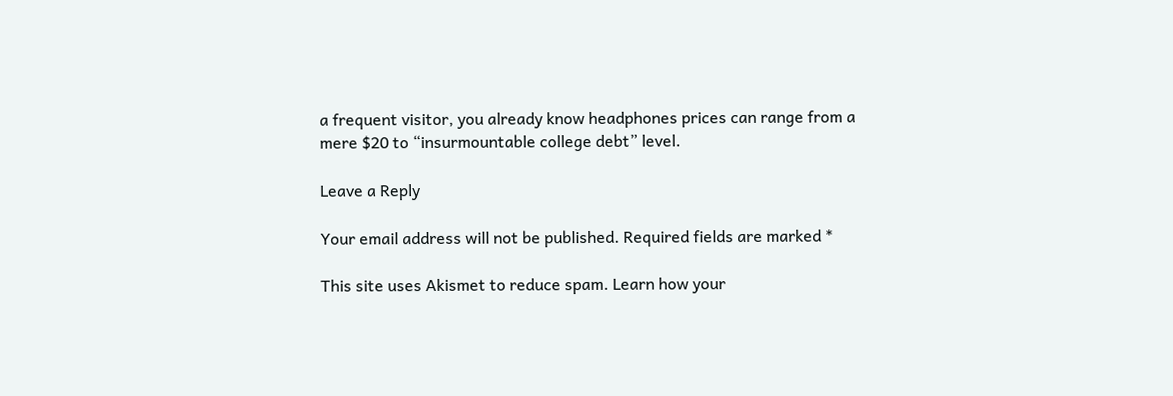a frequent visitor, you already know headphones prices can range from a mere $20 to “insurmountable college debt” level.

Leave a Reply

Your email address will not be published. Required fields are marked *

This site uses Akismet to reduce spam. Learn how your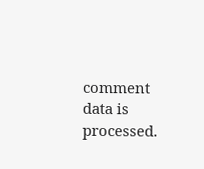comment data is processed.